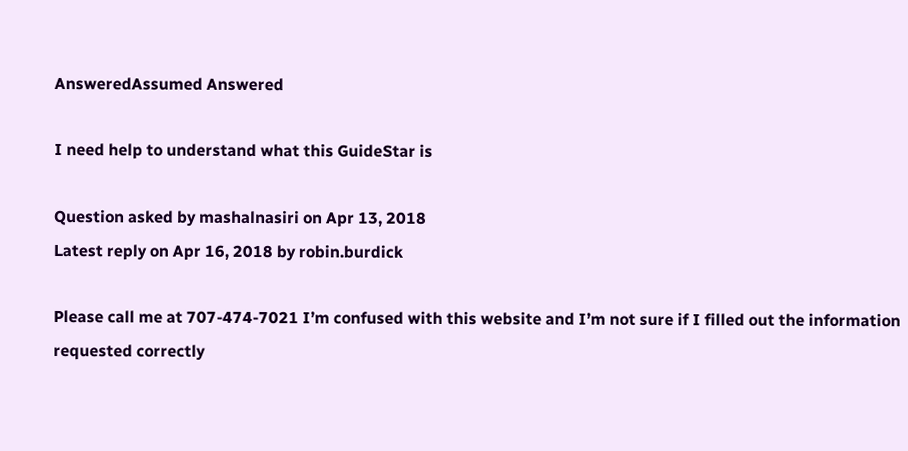AnsweredAssumed Answered

I need help to understand what this GuideStar is

Question asked by mashalnasiri on Apr 13, 2018
Latest reply on Apr 16, 2018 by robin.burdick

Please call me at 707-474-7021 I’m confused with this website and I’m not sure if I filled out the information requested correctly